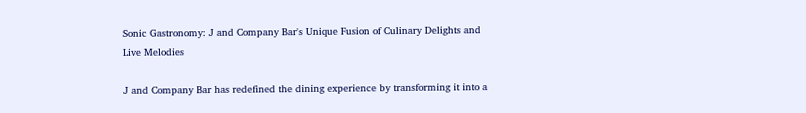Sonic Gastronomy: J and Company Bar's Unique Fusion of Culinary Delights and Live Melodies

J and Company Bar has redefined the dining experience by transforming it into a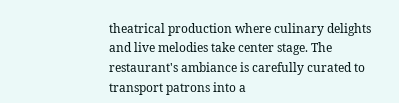theatrical production where culinary delights and live melodies take center stage. The restaurant's ambiance is carefully curated to transport patrons into a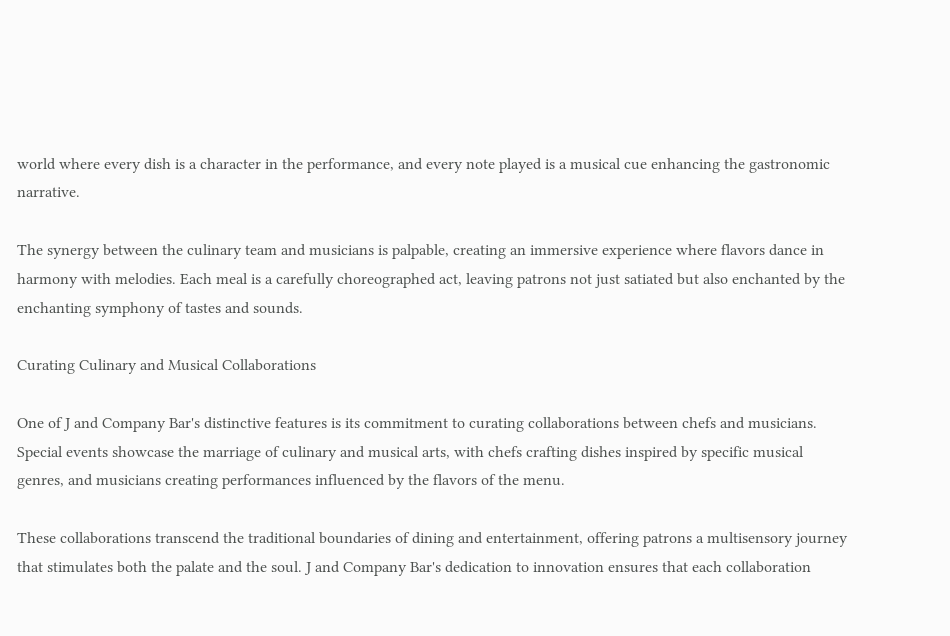world where every dish is a character in the performance, and every note played is a musical cue enhancing the gastronomic narrative.

The synergy between the culinary team and musicians is palpable, creating an immersive experience where flavors dance in harmony with melodies. Each meal is a carefully choreographed act, leaving patrons not just satiated but also enchanted by the enchanting symphony of tastes and sounds.

Curating Culinary and Musical Collaborations

One of J and Company Bar's distinctive features is its commitment to curating collaborations between chefs and musicians. Special events showcase the marriage of culinary and musical arts, with chefs crafting dishes inspired by specific musical genres, and musicians creating performances influenced by the flavors of the menu.

These collaborations transcend the traditional boundaries of dining and entertainment, offering patrons a multisensory journey that stimulates both the palate and the soul. J and Company Bar's dedication to innovation ensures that each collaboration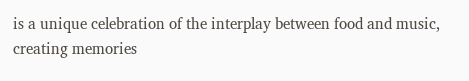is a unique celebration of the interplay between food and music, creating memories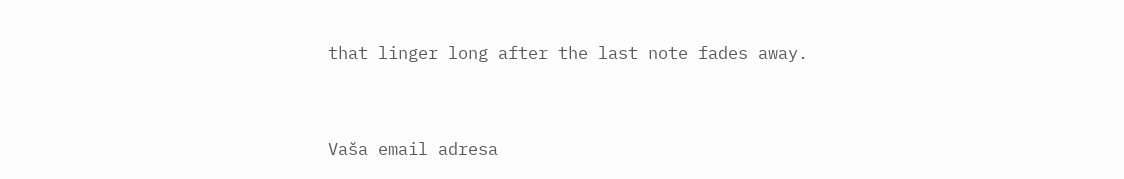that linger long after the last note fades away.


Vaša email adresa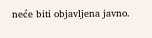neće biti objavljena javno.